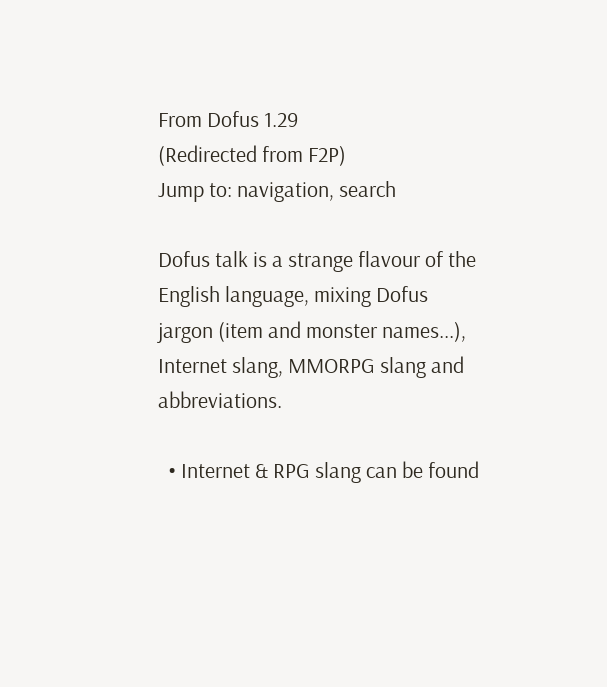From Dofus 1.29
(Redirected from F2P)
Jump to: navigation, search

Dofus talk is a strange flavour of the English language, mixing Dofus jargon (item and monster names...), Internet slang, MMORPG slang and abbreviations.

  • Internet & RPG slang can be found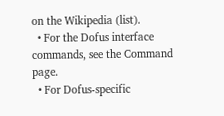on the Wikipedia (list).
  • For the Dofus interface commands, see the Command page.
  • For Dofus-specific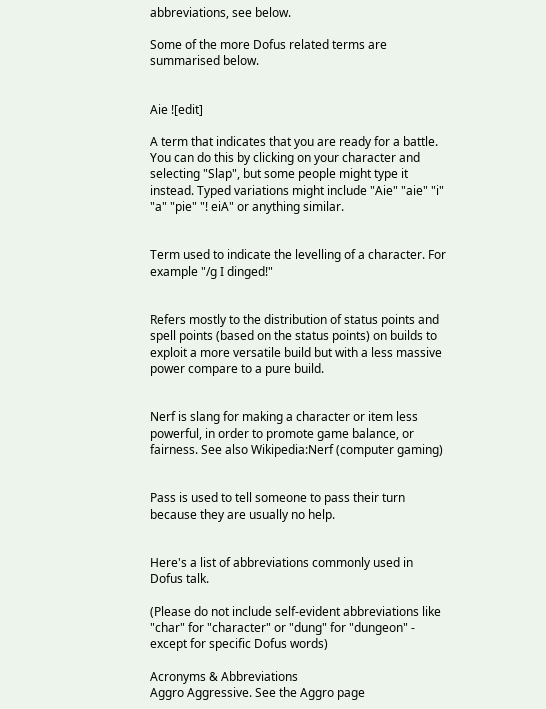abbreviations, see below.

Some of the more Dofus related terms are summarised below.


Aie ![edit]

A term that indicates that you are ready for a battle. You can do this by clicking on your character and selecting "Slap", but some people might type it instead. Typed variations might include "Aie" "aie" "i" "a" "pie" "! eiA" or anything similar.


Term used to indicate the levelling of a character. For example "/g I dinged!"


Refers mostly to the distribution of status points and spell points (based on the status points) on builds to exploit a more versatile build but with a less massive power compare to a pure build.


Nerf is slang for making a character or item less powerful, in order to promote game balance, or fairness. See also Wikipedia:Nerf (computer gaming)


Pass is used to tell someone to pass their turn because they are usually no help.


Here's a list of abbreviations commonly used in Dofus talk.

(Please do not include self-evident abbreviations like "char" for "character" or "dung" for "dungeon" - except for specific Dofus words)

Acronyms & Abbreviations
Aggro Aggressive. See the Aggro page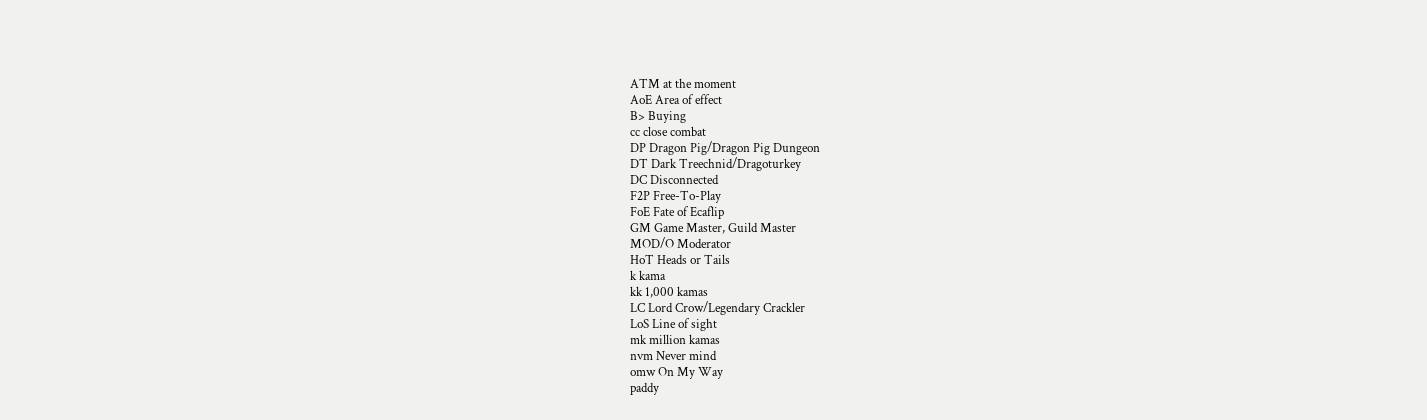ATM at the moment
AoE Area of effect
B> Buying
cc close combat
DP Dragon Pig/Dragon Pig Dungeon
DT Dark Treechnid/Dragoturkey
DC Disconnected
F2P Free-To-Play
FoE Fate of Ecaflip
GM Game Master, Guild Master
MOD/O Moderator
HoT Heads or Tails
k kama
kk 1,000 kamas
LC Lord Crow/Legendary Crackler
LoS Line of sight
mk million kamas
nvm Never mind
omw On My Way
paddy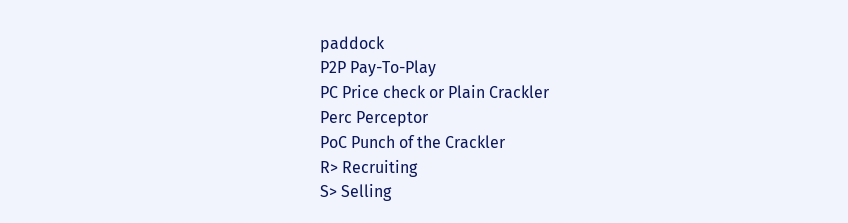paddock
P2P Pay-To-Play
PC Price check or Plain Crackler
Perc Perceptor
PoC Punch of the Crackler
R> Recruiting
S> Selling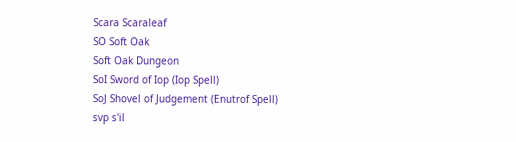Scara Scaraleaf
SO Soft Oak
Soft Oak Dungeon
SoI Sword of Iop (Iop Spell)
SoJ Shovel of Judgement (Enutrof Spell)
svp s'il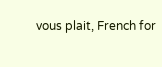vous plait, French for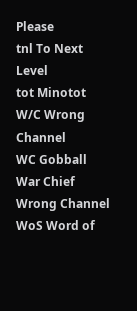Please
tnl To Next Level
tot Minotot
W/C Wrong Channel
WC Gobball War Chief
Wrong Channel
WoS Word of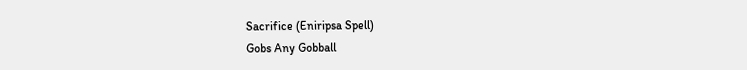Sacrifice (Eniripsa Spell)
Gobs Any Gobball